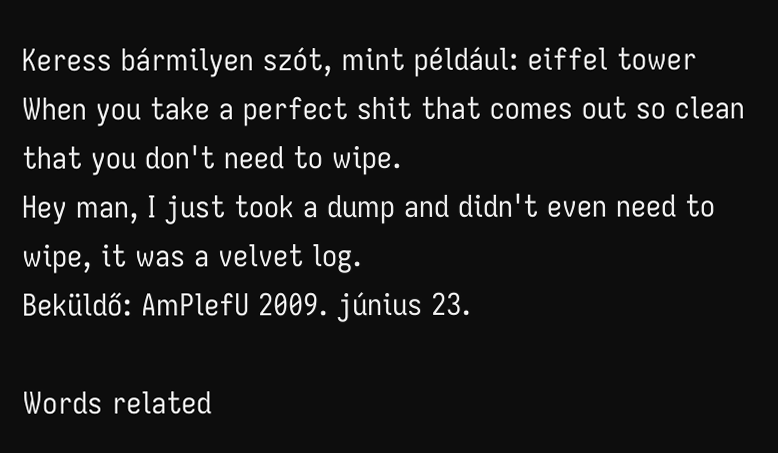Keress bármilyen szót, mint például: eiffel tower
When you take a perfect shit that comes out so clean that you don't need to wipe.
Hey man, I just took a dump and didn't even need to wipe, it was a velvet log.
Beküldő: AmPlefU 2009. június 23.

Words related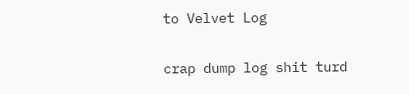to Velvet Log

crap dump log shit turd